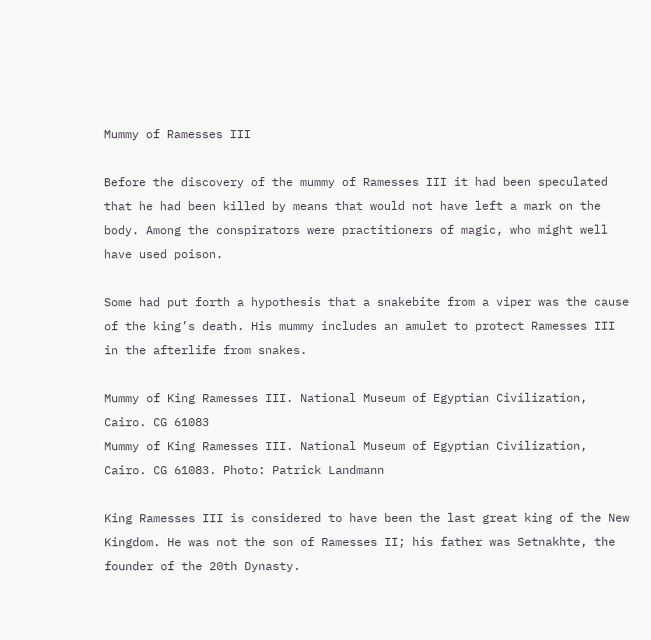Mummy of Ramesses III

Before the discovery of the mummy of Ramesses III it had been speculated that he had been killed by means that would not have left a mark on the body. Among the conspirators were practitioners of magic, who might well have used poison.

Some had put forth a hypothesis that a snakebite from a viper was the cause of the king’s death. His mummy includes an amulet to protect Ramesses III in the afterlife from snakes.

Mummy of King Ramesses III. National Museum of Egyptian Civilization, Cairo. CG 61083
Mummy of King Ramesses III. National Museum of Egyptian Civilization, Cairo. CG 61083. Photo: Patrick Landmann

King Ramesses III is considered to have been the last great king of the New Kingdom. He was not the son of Ramesses II; his father was Setnakhte, the founder of the 20th Dynasty.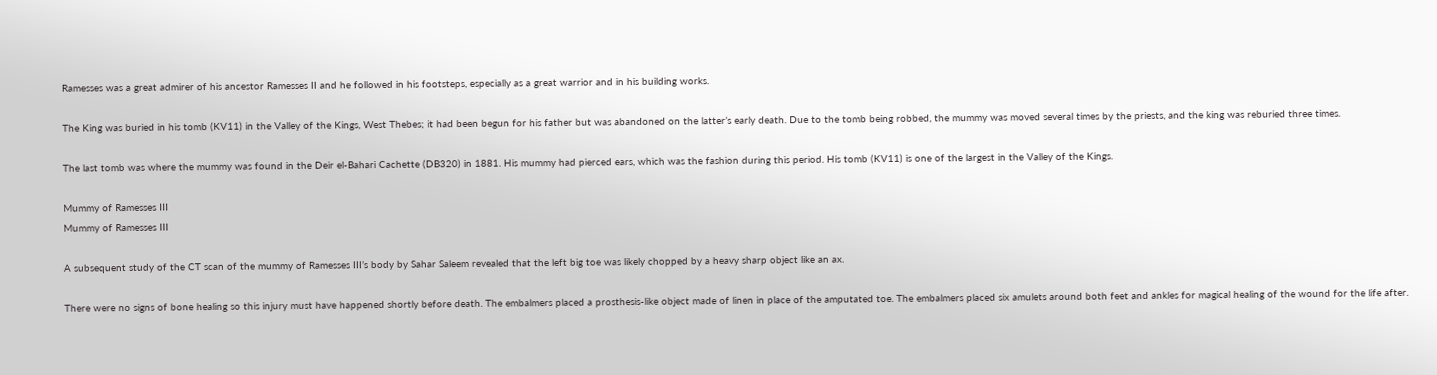Ramesses was a great admirer of his ancestor Ramesses II and he followed in his footsteps, especially as a great warrior and in his building works.

The King was buried in his tomb (KV11) in the Valley of the Kings, West Thebes; it had been begun for his father but was abandoned on the latter’s early death. Due to the tomb being robbed, the mummy was moved several times by the priests, and the king was reburied three times.

The last tomb was where the mummy was found in the Deir el-Bahari Cachette (DB320) in 1881. His mummy had pierced ears, which was the fashion during this period. His tomb (KV11) is one of the largest in the Valley of the Kings.

Mummy of Ramesses III
Mummy of Ramesses III

A subsequent study of the CT scan of the mummy of Ramesses III’s body by Sahar Saleem revealed that the left big toe was likely chopped by a heavy sharp object like an ax.

There were no signs of bone healing so this injury must have happened shortly before death. The embalmers placed a prosthesis-like object made of linen in place of the amputated toe. The embalmers placed six amulets around both feet and ankles for magical healing of the wound for the life after.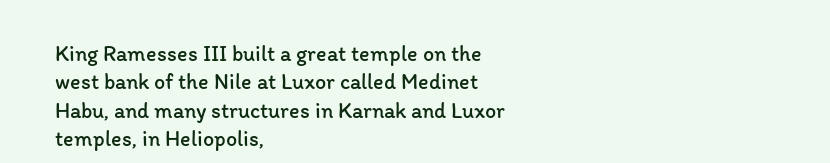King Ramesses III built a great temple on the west bank of the Nile at Luxor called Medinet Habu, and many structures in Karnak and Luxor temples, in Heliopolis,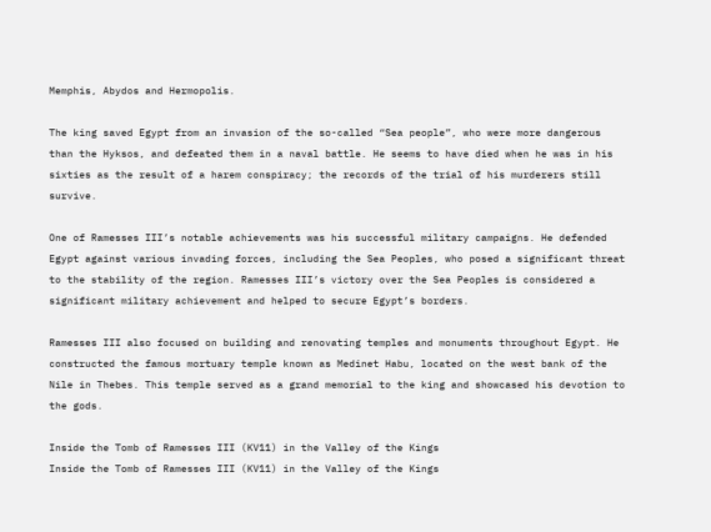Memphis, Abydos and Hermopolis.

The king saved Egypt from an invasion of the so-called “Sea people”, who were more dangerous than the Hyksos, and defeated them in a naval battle. He seems to have died when he was in his sixties as the result of a harem conspiracy; the records of the trial of his murderers still survive.

One of Ramesses III’s notable achievements was his successful military campaigns. He defended Egypt against various invading forces, including the Sea Peoples, who posed a significant threat to the stability of the region. Ramesses III’s victory over the Sea Peoples is considered a significant military achievement and helped to secure Egypt’s borders.

Ramesses III also focused on building and renovating temples and monuments throughout Egypt. He constructed the famous mortuary temple known as Medinet Habu, located on the west bank of the Nile in Thebes. This temple served as a grand memorial to the king and showcased his devotion to the gods.

Inside the Tomb of Ramesses III (KV11) in the Valley of the Kings
Inside the Tomb of Ramesses III (KV11) in the Valley of the Kings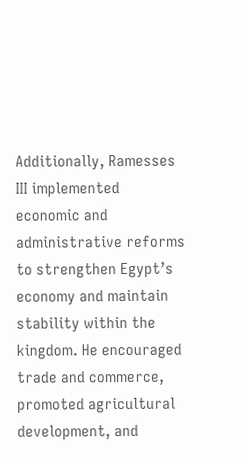Additionally, Ramesses III implemented economic and administrative reforms to strengthen Egypt’s economy and maintain stability within the kingdom. He encouraged trade and commerce, promoted agricultural development, and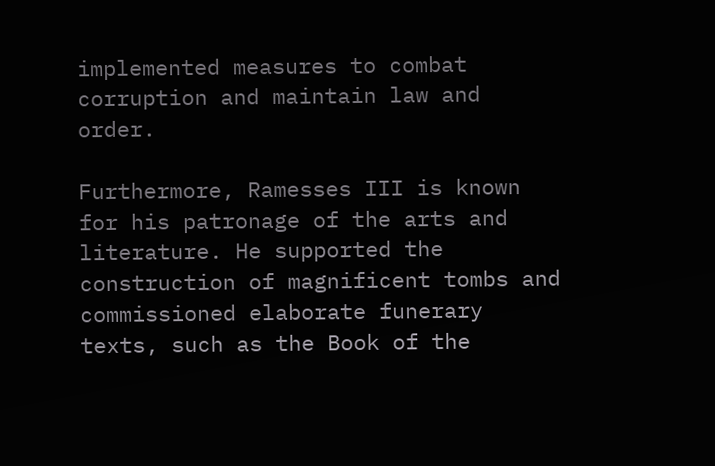implemented measures to combat corruption and maintain law and order.

Furthermore, Ramesses III is known for his patronage of the arts and literature. He supported the construction of magnificent tombs and commissioned elaborate funerary texts, such as the Book of the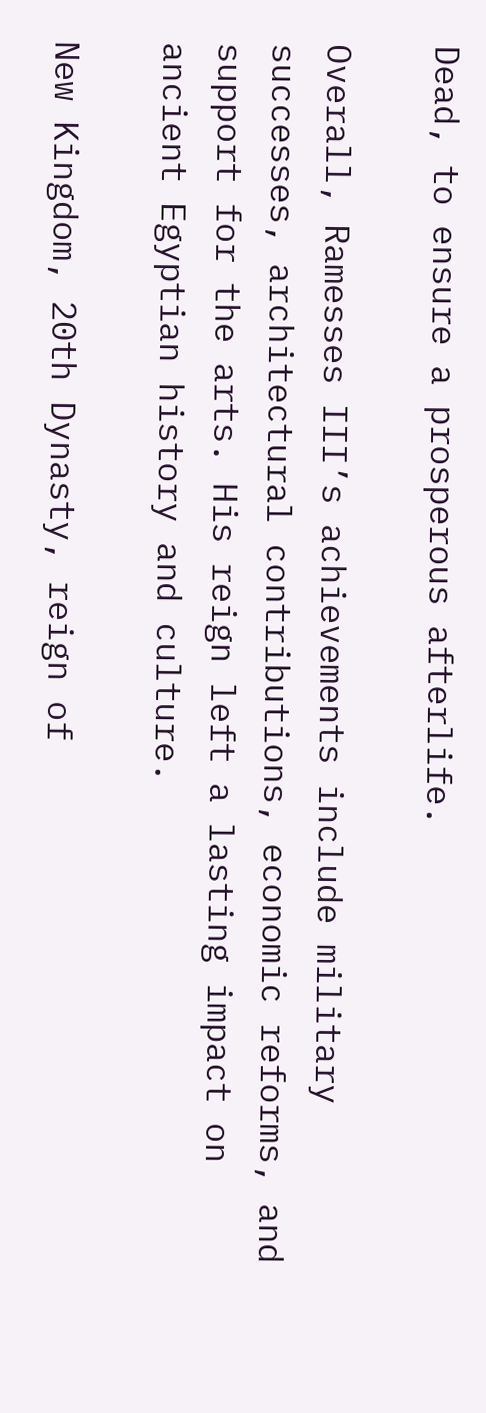Dead, to ensure a prosperous afterlife.

Overall, Ramesses III’s achievements include military successes, architectural contributions, economic reforms, and support for the arts. His reign left a lasting impact on ancient Egyptian history and culture.

New Kingdom, 20th Dynasty, reign of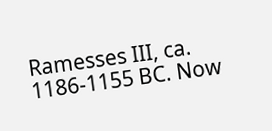Ramesses III, ca. 1186-1155 BC. Now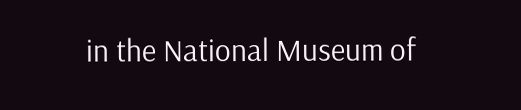in the National Museum of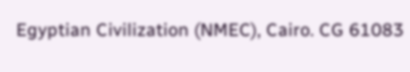Egyptian Civilization (NMEC), Cairo. CG 61083